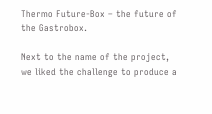Thermo Future-Box – the future of the Gastrobox.

Next to the name of the project, we liked the challenge to produce a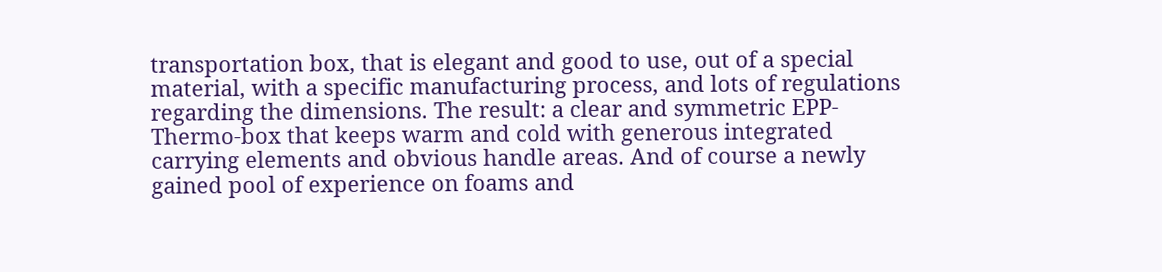transportation box, that is elegant and good to use, out of a special material, with a specific manufacturing process, and lots of regulations regarding the dimensions. The result: a clear and symmetric EPP-Thermo-box that keeps warm and cold with generous integrated carrying elements and obvious handle areas. And of course a newly gained pool of experience on foams and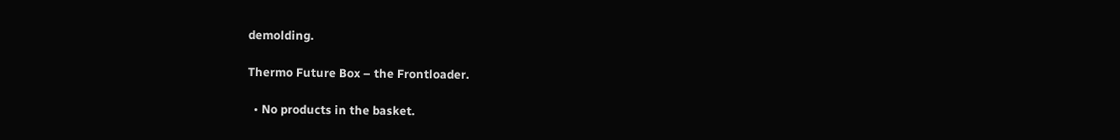demolding.

Thermo Future Box – the Frontloader.

  • No products in the basket.